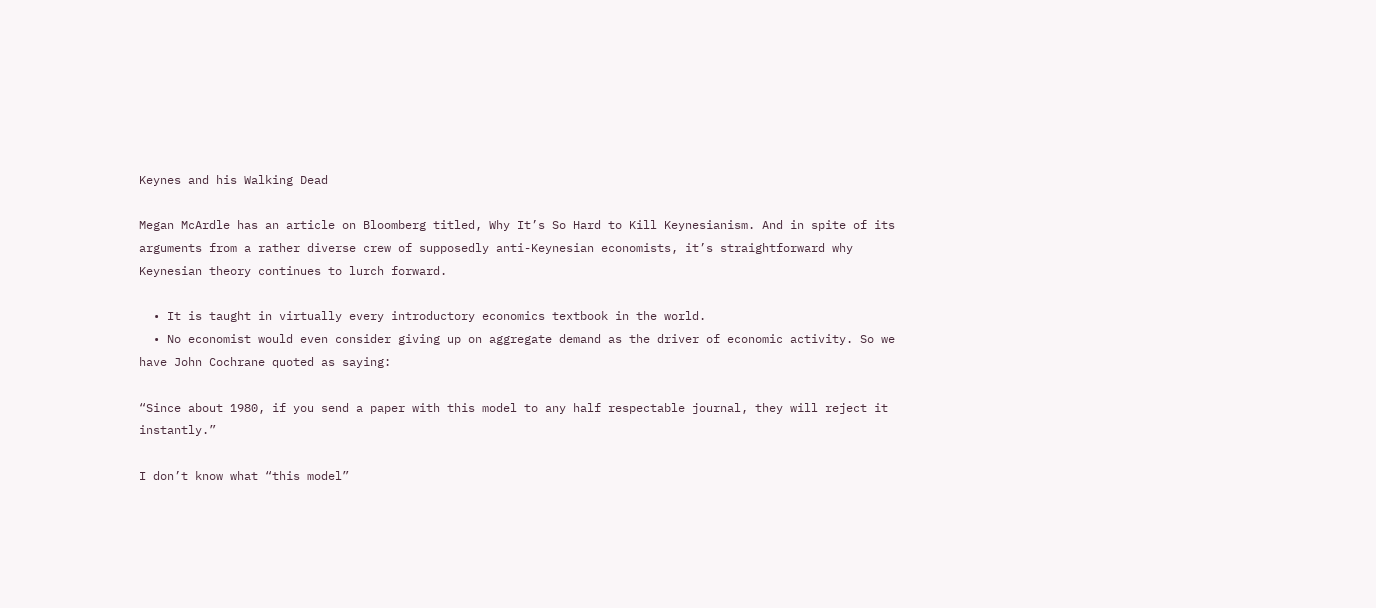Keynes and his Walking Dead

Megan McArdle has an article on Bloomberg titled, Why It’s So Hard to Kill Keynesianism. And in spite of its arguments from a rather diverse crew of supposedly anti-Keynesian economists, it’s straightforward why Keynesian theory continues to lurch forward.

  • It is taught in virtually every introductory economics textbook in the world.
  • No economist would even consider giving up on aggregate demand as the driver of economic activity. So we have John Cochrane quoted as saying:

“Since about 1980, if you send a paper with this model to any half respectable journal, they will reject it instantly.”

I don’t know what “this model”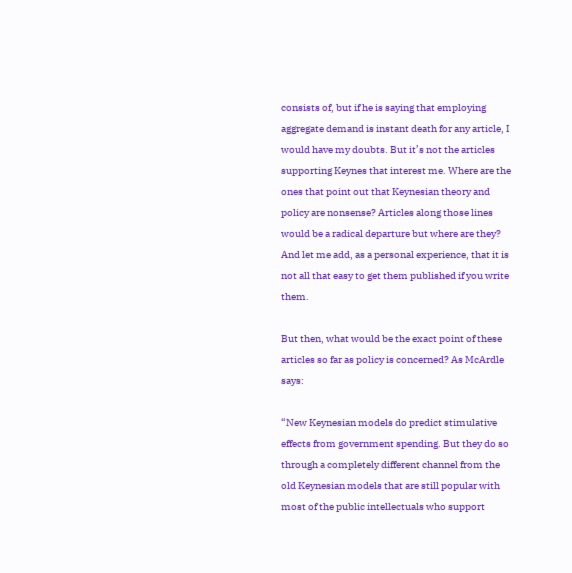consists of, but if he is saying that employing aggregate demand is instant death for any article, I would have my doubts. But it’s not the articles supporting Keynes that interest me. Where are the ones that point out that Keynesian theory and policy are nonsense? Articles along those lines would be a radical departure but where are they? And let me add, as a personal experience, that it is not all that easy to get them published if you write them.

But then, what would be the exact point of these articles so far as policy is concerned? As McArdle says:

“New Keynesian models do predict stimulative effects from government spending. But they do so through a completely different channel from the old Keynesian models that are still popular with most of the public intellectuals who support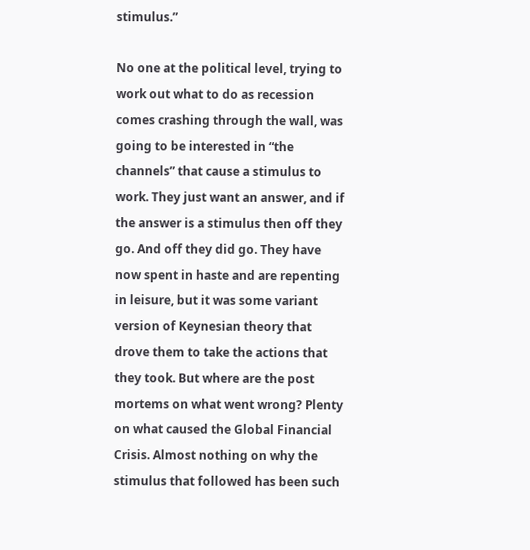stimulus.”

No one at the political level, trying to work out what to do as recession comes crashing through the wall, was going to be interested in “the channels” that cause a stimulus to work. They just want an answer, and if the answer is a stimulus then off they go. And off they did go. They have now spent in haste and are repenting in leisure, but it was some variant version of Keynesian theory that drove them to take the actions that they took. But where are the post mortems on what went wrong? Plenty on what caused the Global Financial Crisis. Almost nothing on why the stimulus that followed has been such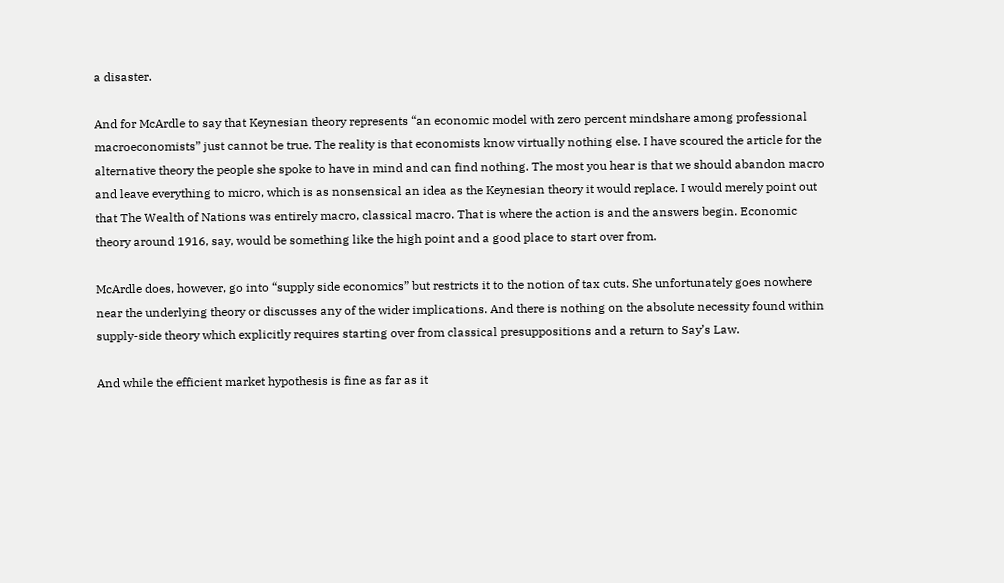a disaster.

And for McArdle to say that Keynesian theory represents “an economic model with zero percent mindshare among professional macroeconomists” just cannot be true. The reality is that economists know virtually nothing else. I have scoured the article for the alternative theory the people she spoke to have in mind and can find nothing. The most you hear is that we should abandon macro and leave everything to micro, which is as nonsensical an idea as the Keynesian theory it would replace. I would merely point out that The Wealth of Nations was entirely macro, classical macro. That is where the action is and the answers begin. Economic theory around 1916, say, would be something like the high point and a good place to start over from.

McArdle does, however, go into “supply side economics” but restricts it to the notion of tax cuts. She unfortunately goes nowhere near the underlying theory or discusses any of the wider implications. And there is nothing on the absolute necessity found within supply-side theory which explicitly requires starting over from classical presuppositions and a return to Say’s Law.

And while the efficient market hypothesis is fine as far as it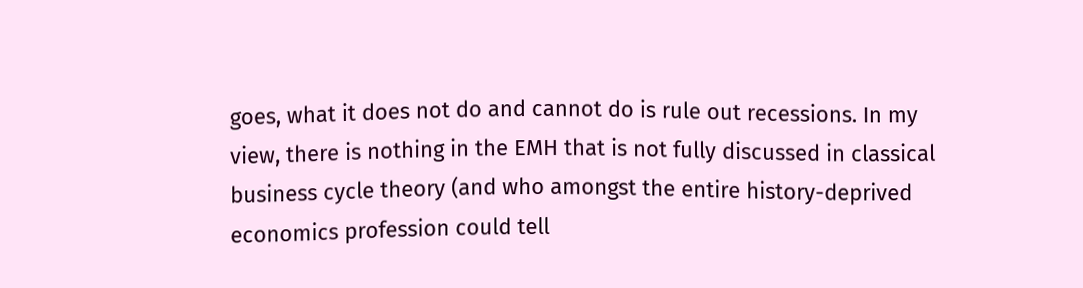goes, what it does not do and cannot do is rule out recessions. In my view, there is nothing in the EMH that is not fully discussed in classical business cycle theory (and who amongst the entire history-deprived economics profession could tell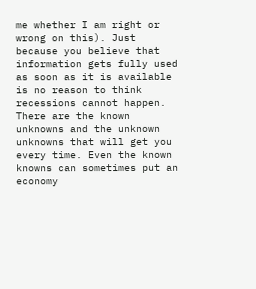me whether I am right or wrong on this). Just because you believe that information gets fully used as soon as it is available is no reason to think recessions cannot happen. There are the known unknowns and the unknown unknowns that will get you every time. Even the known knowns can sometimes put an economy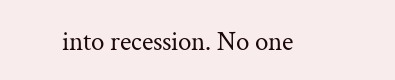into recession. No one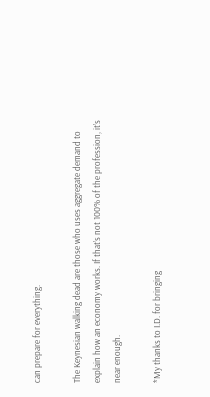can prepare for everything.

The Keynesian walking dead are those who uses aggregate demand to explain how an economy works. If that’s not 100% of the profession, it’s near enough.

*My thanks to I.D. for bringing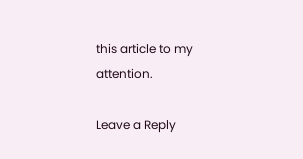this article to my attention.

Leave a Reply